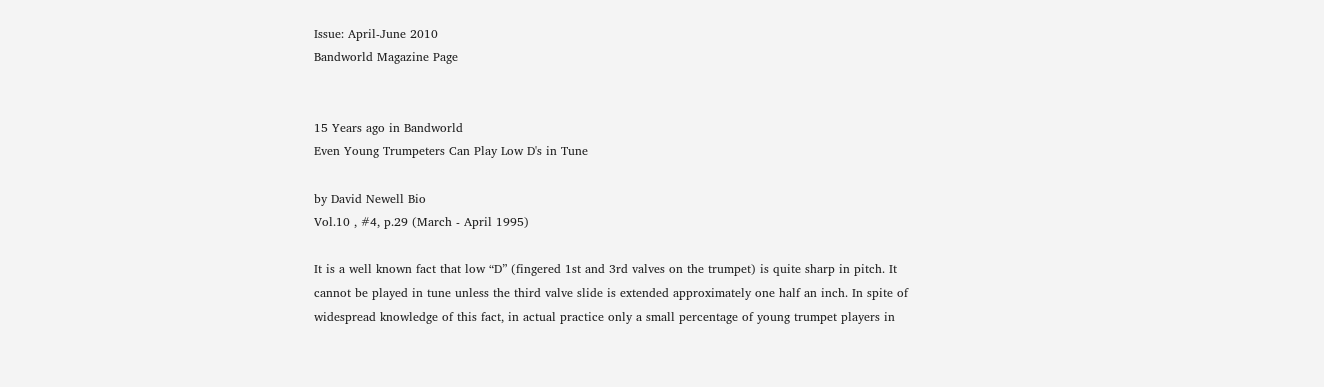Issue: April-June 2010
Bandworld Magazine Page


15 Years ago in Bandworld
Even Young Trumpeters Can Play Low D's in Tune

by David Newell Bio
Vol.10 , #4, p.29 (March - April 1995)

It is a well known fact that low “D” (fingered 1st and 3rd valves on the trumpet) is quite sharp in pitch. It cannot be played in tune unless the third valve slide is extended approximately one half an inch. In spite of widespread knowledge of this fact, in actual practice only a small percentage of young trumpet players in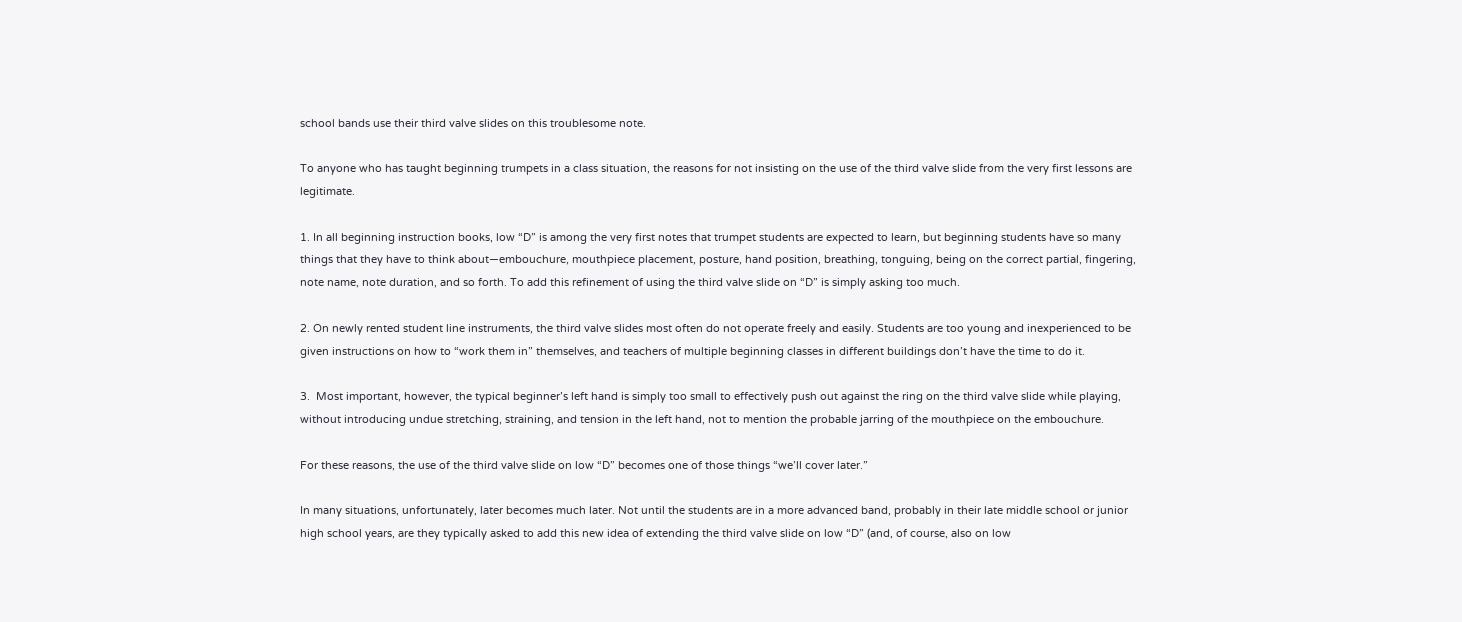school bands use their third valve slides on this troublesome note.

To anyone who has taught beginning trumpets in a class situation, the reasons for not insisting on the use of the third valve slide from the very first lessons are legitimate.

1. In all beginning instruction books, low “D” is among the very first notes that trumpet students are expected to learn, but beginning students have so many things that they have to think about—embouchure, mouthpiece placement, posture, hand position, breathing, tonguing, being on the correct partial, fingering, note name, note duration, and so forth. To add this refinement of using the third valve slide on “D” is simply asking too much.

2. On newly rented student line instruments, the third valve slides most often do not operate freely and easily. Students are too young and inexperienced to be given instructions on how to “work them in” themselves, and teachers of multiple beginning classes in different buildings don’t have the time to do it.

3.  Most important, however, the typical beginner’s left hand is simply too small to effectively push out against the ring on the third valve slide while playing, without introducing undue stretching, straining, and tension in the left hand, not to mention the probable jarring of the mouthpiece on the embouchure.

For these reasons, the use of the third valve slide on low “D” becomes one of those things “we’ll cover later.”

In many situations, unfortunately, later becomes much later. Not until the students are in a more advanced band, probably in their late middle school or junior high school years, are they typically asked to add this new idea of extending the third valve slide on low “D” (and, of course, also on low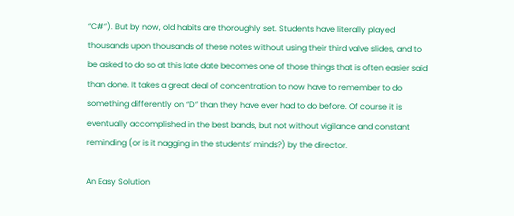“C#”). But by now, old habits are thoroughly set. Students have literally played thousands upon thousands of these notes without using their third valve slides, and to be asked to do so at this late date becomes one of those things that is often easier said than done. It takes a great deal of concentration to now have to remember to do something differently on “D” than they have ever had to do before. Of course it is eventually accomplished in the best bands, but not without vigilance and constant reminding (or is it nagging in the students’ minds?) by the director.

An Easy Solution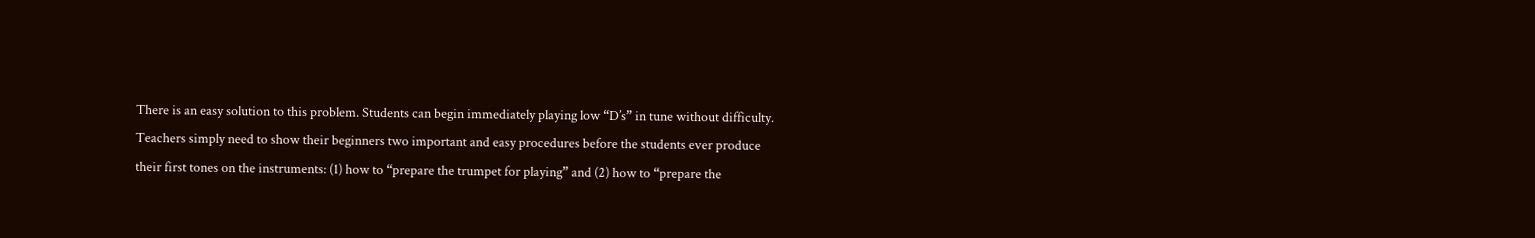There is an easy solution to this problem. Students can begin immediately playing low “D’s” in tune without difficulty. Teachers simply need to show their beginners two important and easy procedures before the students ever produce their first tones on the instruments: (1) how to “prepare the trumpet for playing” and (2) how to “prepare the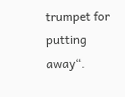trumpet for putting away“.